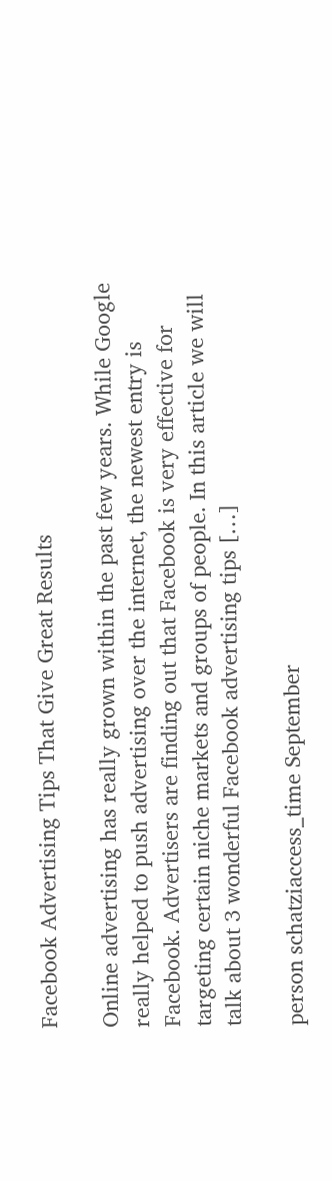Facebook Advertising Tips That Give Great Results

Online advertising has really grown within the past few years. While Google really helped to push advertising over the internet, the newest entry is Facebook. Advertisers are finding out that Facebook is very effective for targeting certain niche markets and groups of people. In this article we will talk about 3 wonderful Facebook advertising tips […]

person schatziaccess_time September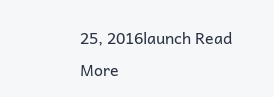25, 2016launch Read More